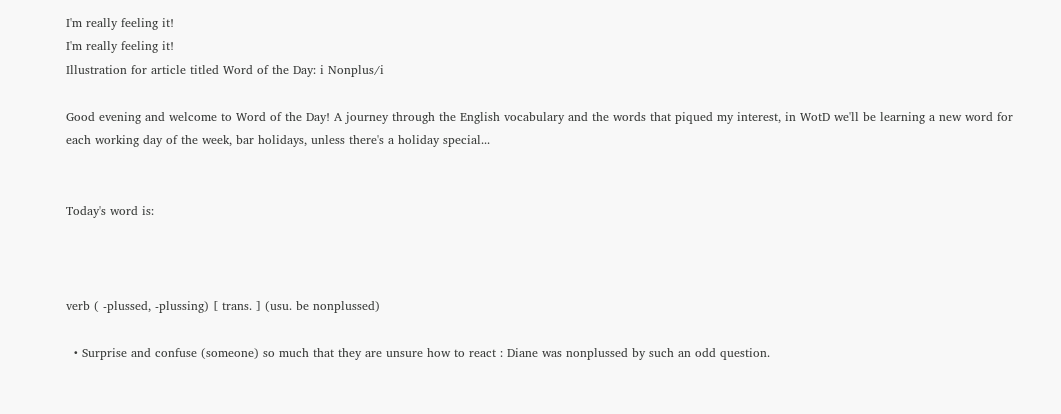I'm really feeling it!
I'm really feeling it!
Illustration for article titled Word of the Day: i Nonplus/i

Good evening and welcome to Word of the Day! A journey through the English vocabulary and the words that piqued my interest, in WotD we'll be learning a new word for each working day of the week, bar holidays, unless there's a holiday special...


Today's word is:



verb ( -plussed, -plussing) [ trans. ] (usu. be nonplussed)

  • Surprise and confuse (someone) so much that they are unsure how to react : Diane was nonplussed by such an odd question.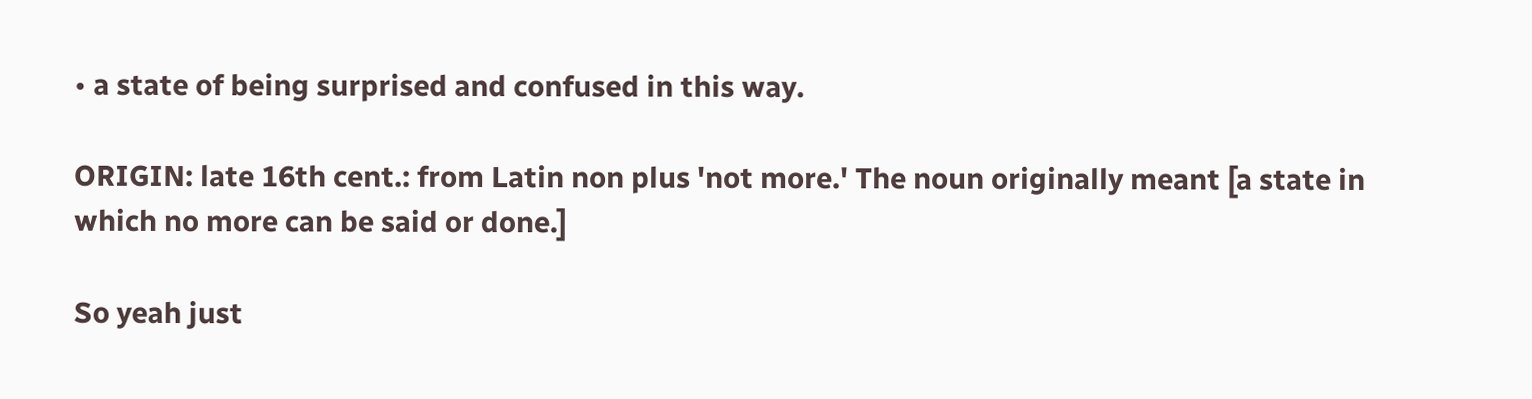• a state of being surprised and confused in this way.

ORIGIN: late 16th cent.: from Latin non plus 'not more.' The noun originally meant [a state in which no more can be said or done.]

So yeah just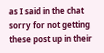as I said in the chat sorry for not getting these post up in their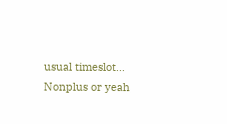usual timeslot... Nonplus or yeah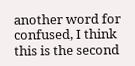another word for confused, I think this is the second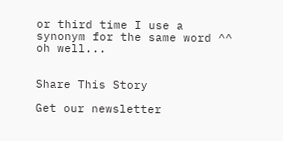or third time I use a synonym for the same word ^^ oh well...


Share This Story

Get our newsletter